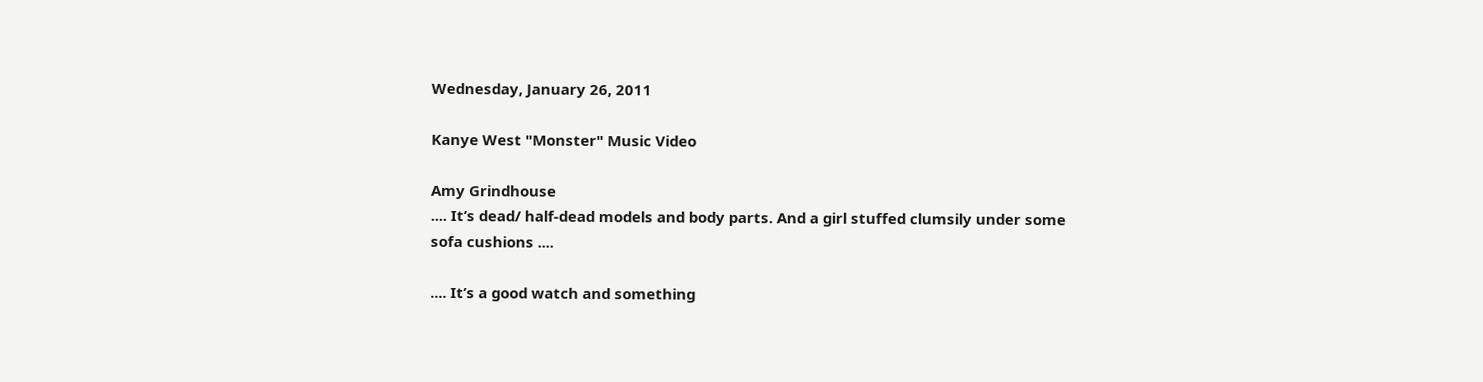Wednesday, January 26, 2011

Kanye West "Monster" Music Video

Amy Grindhouse
.... It’s dead/ half-dead models and body parts. And a girl stuffed clumsily under some sofa cushions ....

.... It’s a good watch and something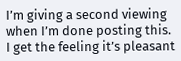I’m giving a second viewing when I’m done posting this. I get the feeling it’s pleasant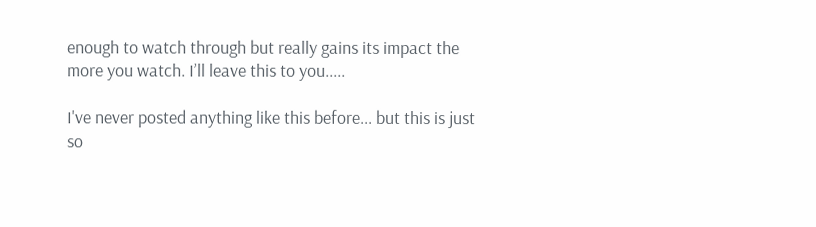enough to watch through but really gains its impact the more you watch. I’ll leave this to you.....

I've never posted anything like this before... but this is just so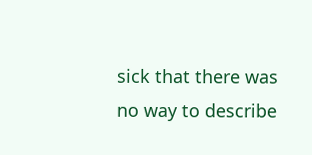sick that there was no way to describe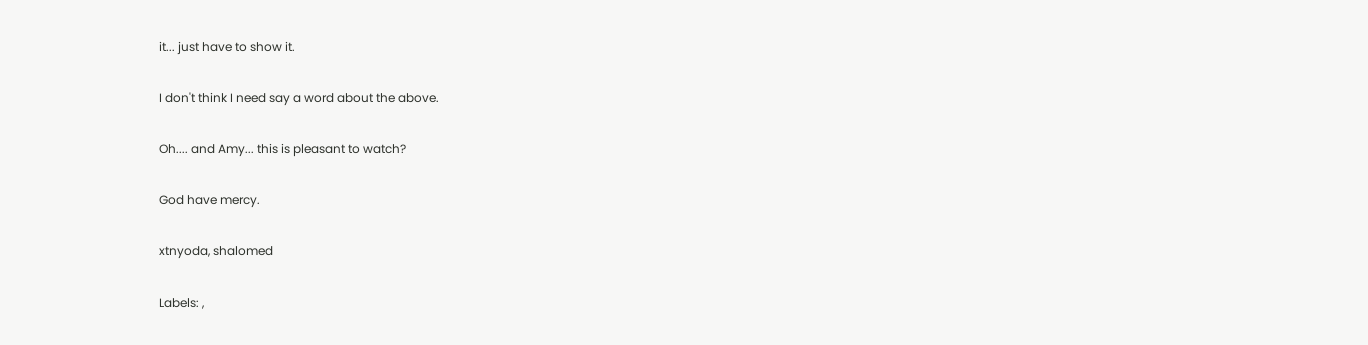it... just have to show it.

I don't think I need say a word about the above.

Oh.... and Amy... this is pleasant to watch?

God have mercy.

xtnyoda, shalomed

Labels: ,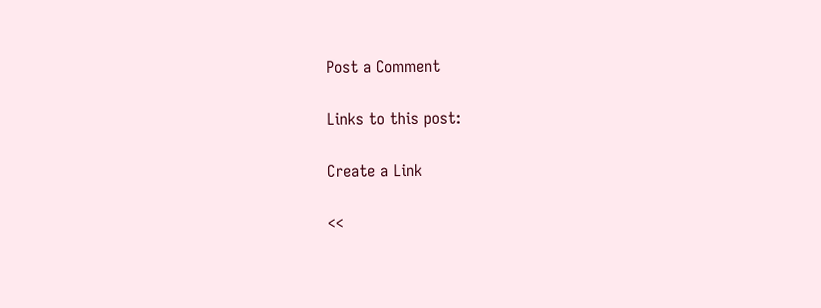Post a Comment

Links to this post:

Create a Link

<<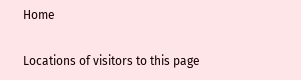Home

Locations of visitors to this page